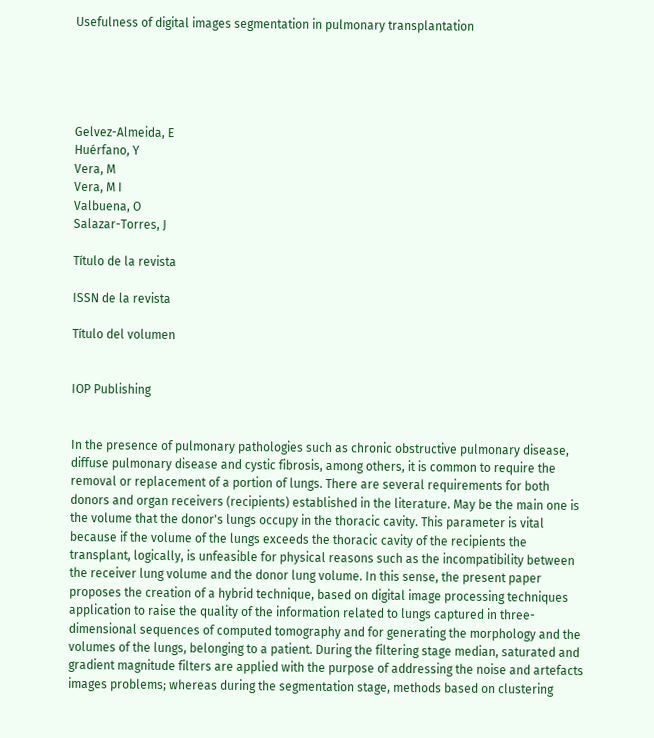Usefulness of digital images segmentation in pulmonary transplantation





Gelvez-Almeida, E
Huérfano, Y
Vera, M
Vera, M I
Valbuena, O
Salazar-Torres, J

Título de la revista

ISSN de la revista

Título del volumen


IOP Publishing


In the presence of pulmonary pathologies such as chronic obstructive pulmonary disease, diffuse pulmonary disease and cystic fibrosis, among others, it is common to require the removal or replacement of a portion of lungs. There are several requirements for both donors and organ receivers (recipients) established in the literature. May be the main one is the volume that the donor's lungs occupy in the thoracic cavity. This parameter is vital because if the volume of the lungs exceeds the thoracic cavity of the recipients the transplant, logically, is unfeasible for physical reasons such as the incompatibility between the receiver lung volume and the donor lung volume. In this sense, the present paper proposes the creation of a hybrid technique, based on digital image processing techniques application to raise the quality of the information related to lungs captured in three-dimensional sequences of computed tomography and for generating the morphology and the volumes of the lungs, belonging to a patient. During the filtering stage median, saturated and gradient magnitude filters are applied with the purpose of addressing the noise and artefacts images problems; whereas during the segmentation stage, methods based on clustering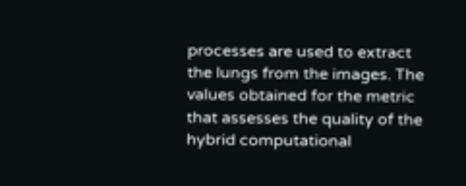processes are used to extract the lungs from the images. The values obtained for the metric that assesses the quality of the hybrid computational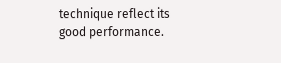technique reflect its good performance.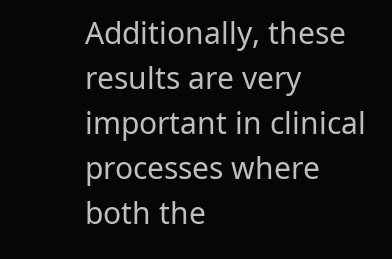Additionally, these results are very important in clinical processes where both the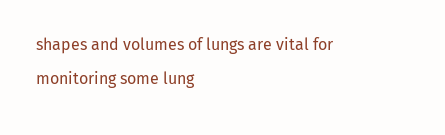shapes and volumes of lungs are vital for monitoring some lung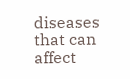diseases that can affect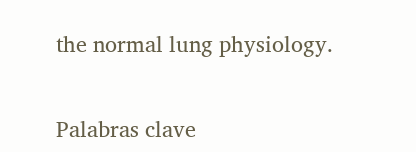the normal lung physiology.


Palabras clave